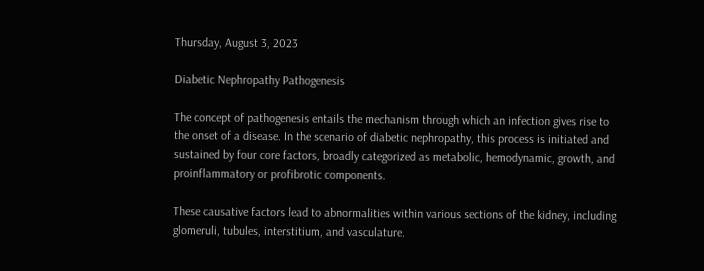Thursday, August 3, 2023

Diabetic Nephropathy Pathogenesis

The concept of pathogenesis entails the mechanism through which an infection gives rise to the onset of a disease. In the scenario of diabetic nephropathy, this process is initiated and sustained by four core factors, broadly categorized as metabolic, hemodynamic, growth, and proinflammatory or profibrotic components.

These causative factors lead to abnormalities within various sections of the kidney, including glomeruli, tubules, interstitium, and vasculature.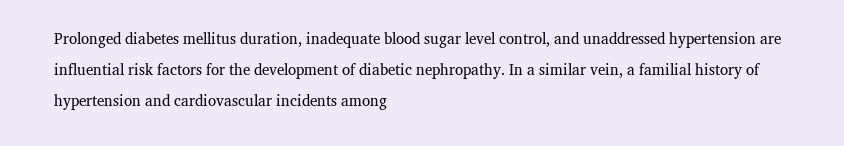Prolonged diabetes mellitus duration, inadequate blood sugar level control, and unaddressed hypertension are influential risk factors for the development of diabetic nephropathy. In a similar vein, a familial history of hypertension and cardiovascular incidents among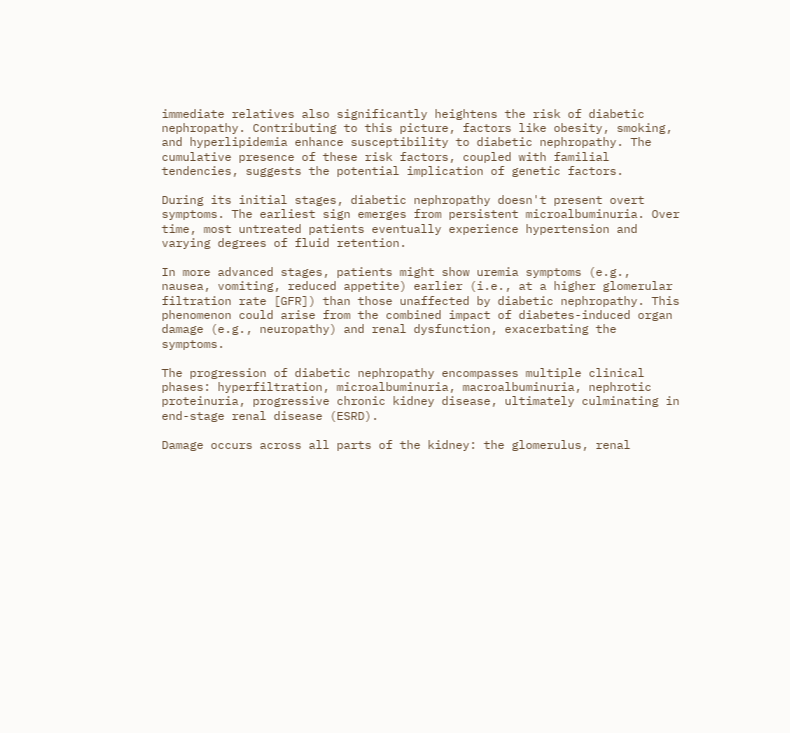immediate relatives also significantly heightens the risk of diabetic nephropathy. Contributing to this picture, factors like obesity, smoking, and hyperlipidemia enhance susceptibility to diabetic nephropathy. The cumulative presence of these risk factors, coupled with familial tendencies, suggests the potential implication of genetic factors.

During its initial stages, diabetic nephropathy doesn't present overt symptoms. The earliest sign emerges from persistent microalbuminuria. Over time, most untreated patients eventually experience hypertension and varying degrees of fluid retention.

In more advanced stages, patients might show uremia symptoms (e.g., nausea, vomiting, reduced appetite) earlier (i.e., at a higher glomerular filtration rate [GFR]) than those unaffected by diabetic nephropathy. This phenomenon could arise from the combined impact of diabetes-induced organ damage (e.g., neuropathy) and renal dysfunction, exacerbating the symptoms.

The progression of diabetic nephropathy encompasses multiple clinical phases: hyperfiltration, microalbuminuria, macroalbuminuria, nephrotic proteinuria, progressive chronic kidney disease, ultimately culminating in end-stage renal disease (ESRD).

Damage occurs across all parts of the kidney: the glomerulus, renal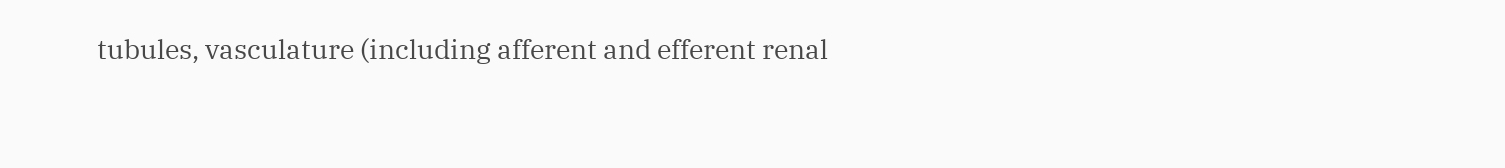tubules, vasculature (including afferent and efferent renal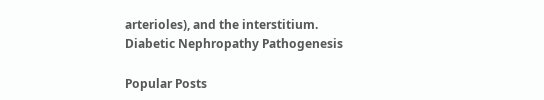arterioles), and the interstitium.
Diabetic Nephropathy Pathogenesis

Popular Posts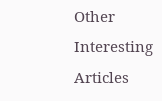Other Interesting Articles